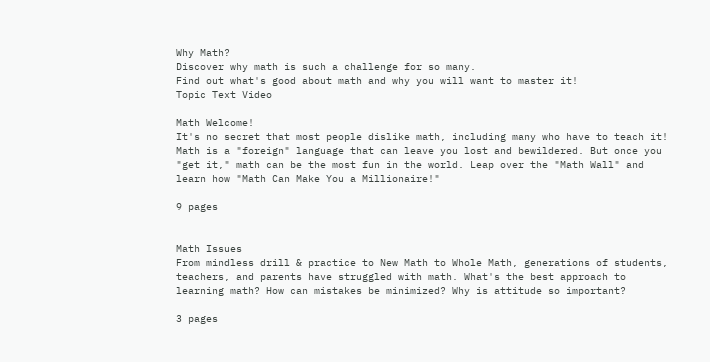Why Math?
Discover why math is such a challenge for so many.
Find out what's good about math and why you will want to master it!
Topic Text Video

Math Welcome!
It's no secret that most people dislike math, including many who have to teach it! Math is a "foreign" language that can leave you lost and bewildered. But once you "get it," math can be the most fun in the world. Leap over the "Math Wall" and learn how "Math Can Make You a Millionaire!"

9 pages


Math Issues
From mindless drill & practice to New Math to Whole Math, generations of students, teachers, and parents have struggled with math. What's the best approach to learning math? How can mistakes be minimized? Why is attitude so important?

3 pages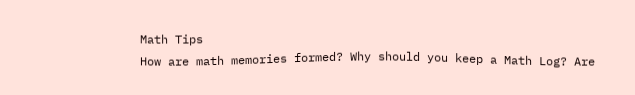Math Tips
How are math memories formed? Why should you keep a Math Log? Are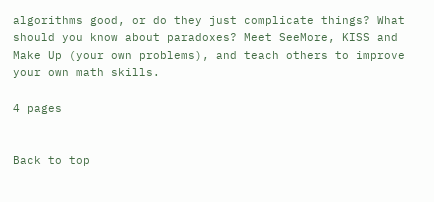algorithms good, or do they just complicate things? What should you know about paradoxes? Meet SeeMore, KISS and Make Up (your own problems), and teach others to improve your own math skills.

4 pages


Back to top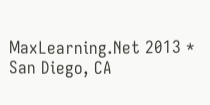MaxLearning.Net 2013 * San Diego, CA